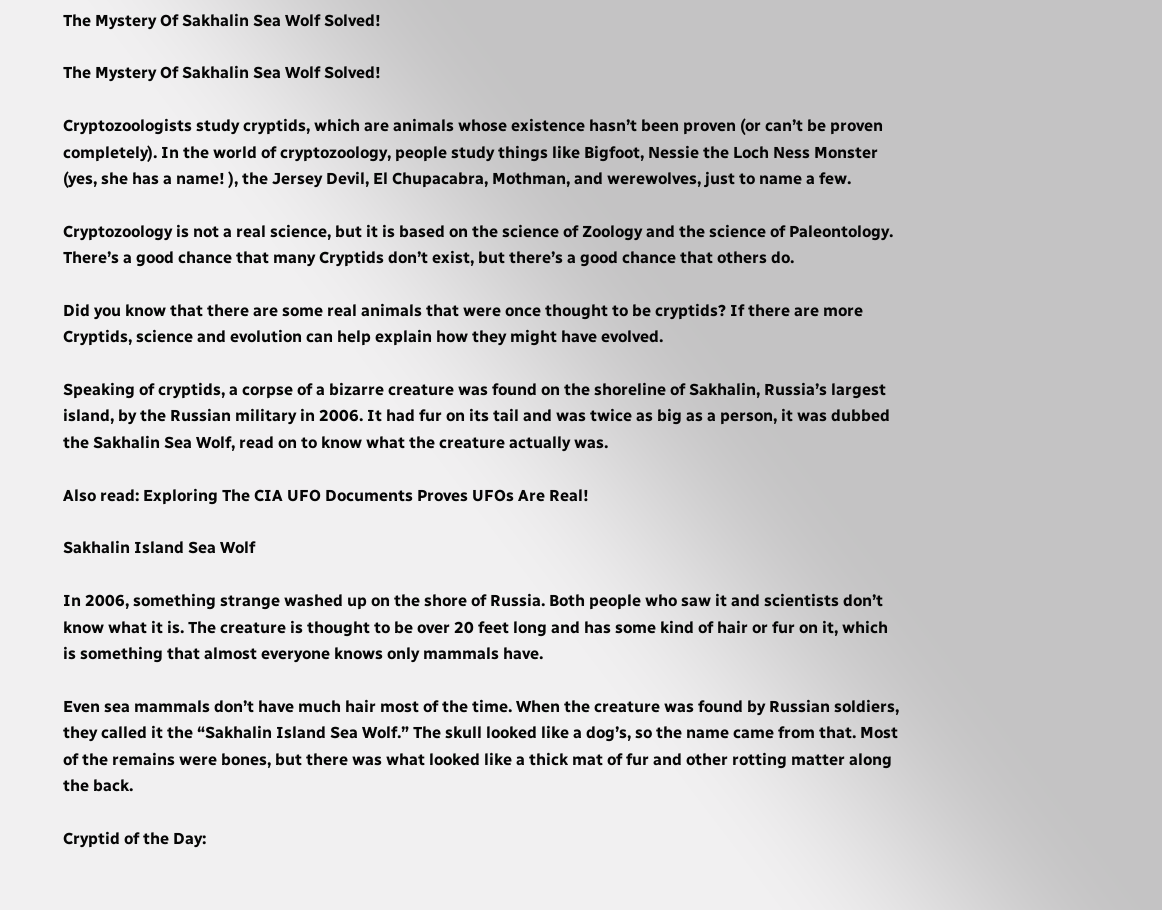The Mystery Of Sakhalin Sea Wolf Solved!

The Mystery Of Sakhalin Sea Wolf Solved!

Cryptozoologists study cryptids, which are animals whose existence hasn’t been proven (or can’t be proven completely). In the world of cryptozoology, people study things like Bigfoot, Nessie the Loch Ness Monster (yes, she has a name! ), the Jersey Devil, El Chupacabra, Mothman, and werewolves, just to name a few.

Cryptozoology is not a real science, but it is based on the science of Zoology and the science of Paleontology. There’s a good chance that many Cryptids don’t exist, but there’s a good chance that others do.

Did you know that there are some real animals that were once thought to be cryptids? If there are more Cryptids, science and evolution can help explain how they might have evolved.

Speaking of cryptids, a corpse of a bizarre creature was found on the shoreline of Sakhalin, Russia’s largest island, by the Russian military in 2006. It had fur on its tail and was twice as big as a person, it was dubbed the Sakhalin Sea Wolf, read on to know what the creature actually was.

Also read: Exploring The CIA UFO Documents Proves UFOs Are Real!

Sakhalin Island Sea Wolf

In 2006, something strange washed up on the shore of Russia. Both people who saw it and scientists don’t know what it is. The creature is thought to be over 20 feet long and has some kind of hair or fur on it, which is something that almost everyone knows only mammals have.

Even sea mammals don’t have much hair most of the time. When the creature was found by Russian soldiers, they called it the “Sakhalin Island Sea Wolf.” The skull looked like a dog’s, so the name came from that. Most of the remains were bones, but there was what looked like a thick mat of fur and other rotting matter along the back.

Cryptid of the Day: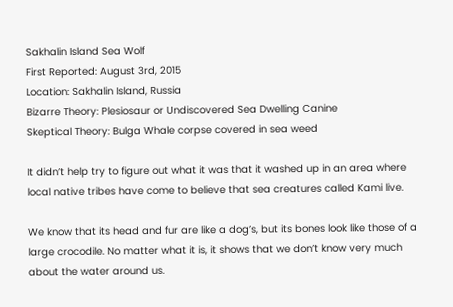Sakhalin Island Sea Wolf
First Reported: August 3rd, 2015
Location: Sakhalin Island, Russia
Bizarre Theory: Plesiosaur or Undiscovered Sea Dwelling Canine
Skeptical Theory: Bulga Whale corpse covered in sea weed

It didn’t help try to figure out what it was that it washed up in an area where local native tribes have come to believe that sea creatures called Kami live.

We know that its head and fur are like a dog’s, but its bones look like those of a large crocodile. No matter what it is, it shows that we don’t know very much about the water around us.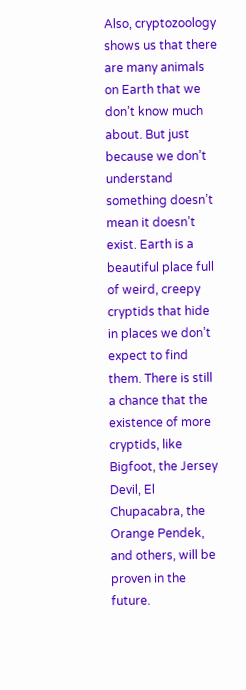Also, cryptozoology shows us that there are many animals on Earth that we don’t know much about. But just because we don’t understand something doesn’t mean it doesn’t exist. Earth is a beautiful place full of weird, creepy cryptids that hide in places we don’t expect to find them. There is still a chance that the existence of more cryptids, like Bigfoot, the Jersey Devil, El Chupacabra, the Orange Pendek, and others, will be proven in the future.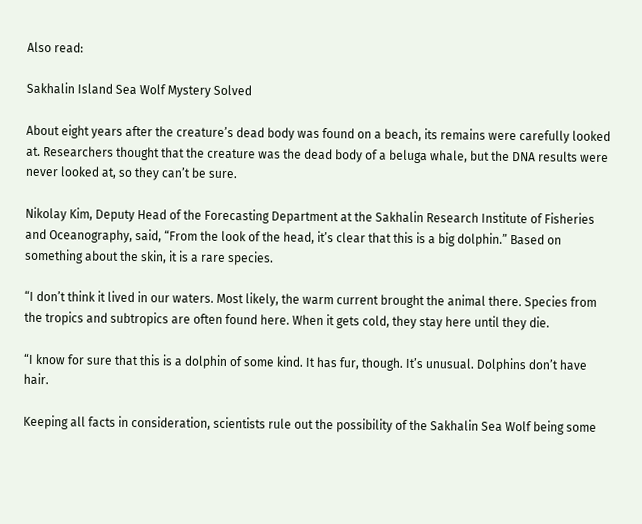Also read:

Sakhalin Island Sea Wolf Mystery Solved

About eight years after the creature’s dead body was found on a beach, its remains were carefully looked at. Researchers thought that the creature was the dead body of a beluga whale, but the DNA results were never looked at, so they can’t be sure.

Nikolay Kim, Deputy Head of the Forecasting Department at the Sakhalin Research Institute of Fisheries and Oceanography, said, “From the look of the head, it’s clear that this is a big dolphin.” Based on something about the skin, it is a rare species.

“I don’t think it lived in our waters. Most likely, the warm current brought the animal there. Species from the tropics and subtropics are often found here. When it gets cold, they stay here until they die.

“I know for sure that this is a dolphin of some kind. It has fur, though. It’s unusual. Dolphins don’t have hair.

Keeping all facts in consideration, scientists rule out the possibility of the Sakhalin Sea Wolf being some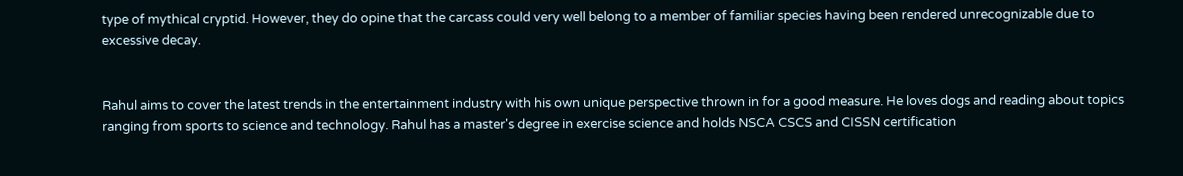type of mythical cryptid. However, they do opine that the carcass could very well belong to a member of familiar species having been rendered unrecognizable due to excessive decay.


Rahul aims to cover the latest trends in the entertainment industry with his own unique perspective thrown in for a good measure. He loves dogs and reading about topics ranging from sports to science and technology. Rahul has a master's degree in exercise science and holds NSCA CSCS and CISSN certification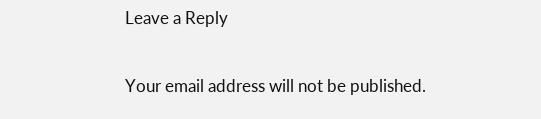Leave a Reply

Your email address will not be published.